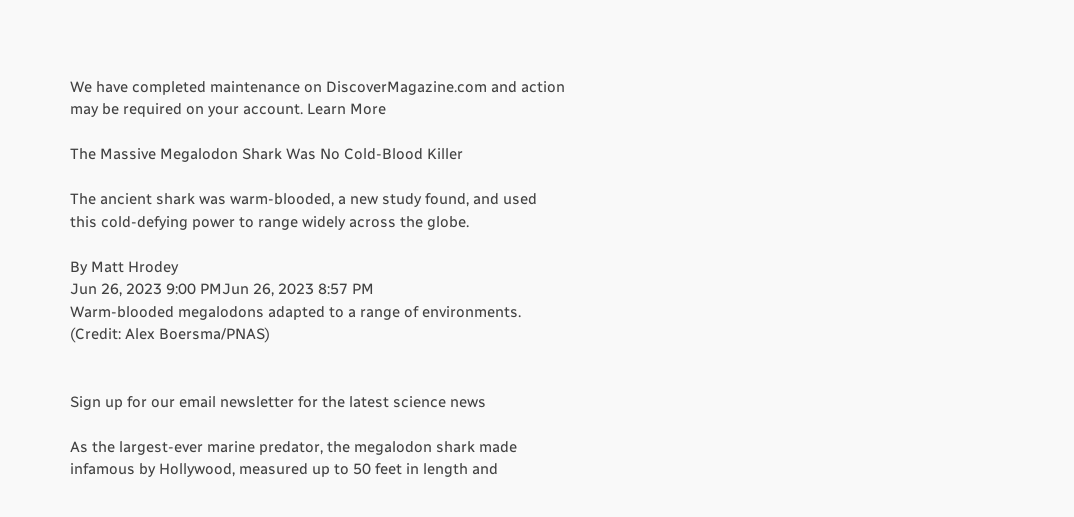We have completed maintenance on DiscoverMagazine.com and action may be required on your account. Learn More

The Massive Megalodon Shark Was No Cold-Blood Killer

The ancient shark was warm-blooded, a new study found, and used this cold-defying power to range widely across the globe.

By Matt Hrodey
Jun 26, 2023 9:00 PMJun 26, 2023 8:57 PM
Warm-blooded megalodons adapted to a range of environments. (Credit: Alex Boersma/PNAS)


Sign up for our email newsletter for the latest science news

As the largest-ever marine predator, the megalodon shark made infamous by Hollywood, measured up to 50 feet in length and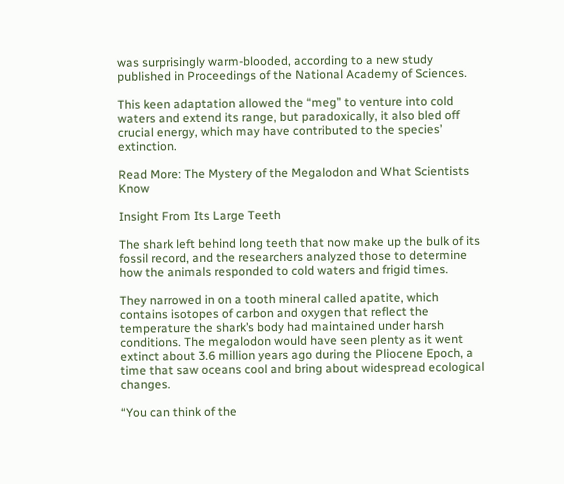was surprisingly warm-blooded, according to a new study published in Proceedings of the National Academy of Sciences.

This keen adaptation allowed the “meg” to venture into cold waters and extend its range, but paradoxically, it also bled off crucial energy, which may have contributed to the species’ extinction.

Read More: The Mystery of the Megalodon and What Scientists Know

Insight From Its Large Teeth

The shark left behind long teeth that now make up the bulk of its fossil record, and the researchers analyzed those to determine how the animals responded to cold waters and frigid times.

They narrowed in on a tooth mineral called apatite, which contains isotopes of carbon and oxygen that reflect the temperature the shark’s body had maintained under harsh conditions. The megalodon would have seen plenty as it went extinct about 3.6 million years ago during the Pliocene Epoch, a time that saw oceans cool and bring about widespread ecological changes.

“You can think of the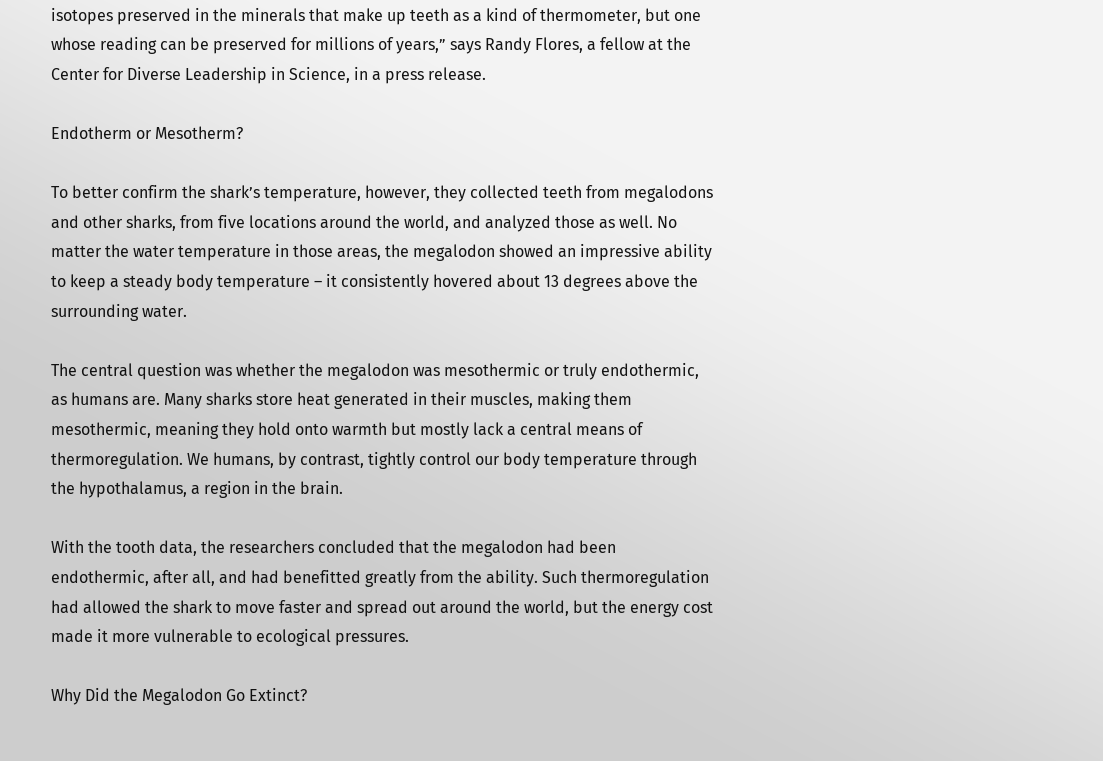isotopes preserved in the minerals that make up teeth as a kind of thermometer, but one whose reading can be preserved for millions of years,” says Randy Flores, a fellow at the Center for Diverse Leadership in Science, in a press release.

Endotherm or Mesotherm?

To better confirm the shark’s temperature, however, they collected teeth from megalodons and other sharks, from five locations around the world, and analyzed those as well. No matter the water temperature in those areas, the megalodon showed an impressive ability to keep a steady body temperature – it consistently hovered about 13 degrees above the surrounding water.

The central question was whether the megalodon was mesothermic or truly endothermic, as humans are. Many sharks store heat generated in their muscles, making them mesothermic, meaning they hold onto warmth but mostly lack a central means of thermoregulation. We humans, by contrast, tightly control our body temperature through the hypothalamus, a region in the brain.

With the tooth data, the researchers concluded that the megalodon had been endothermic, after all, and had benefitted greatly from the ability. Such thermoregulation had allowed the shark to move faster and spread out around the world, but the energy cost made it more vulnerable to ecological pressures.

Why Did the Megalodon Go Extinct?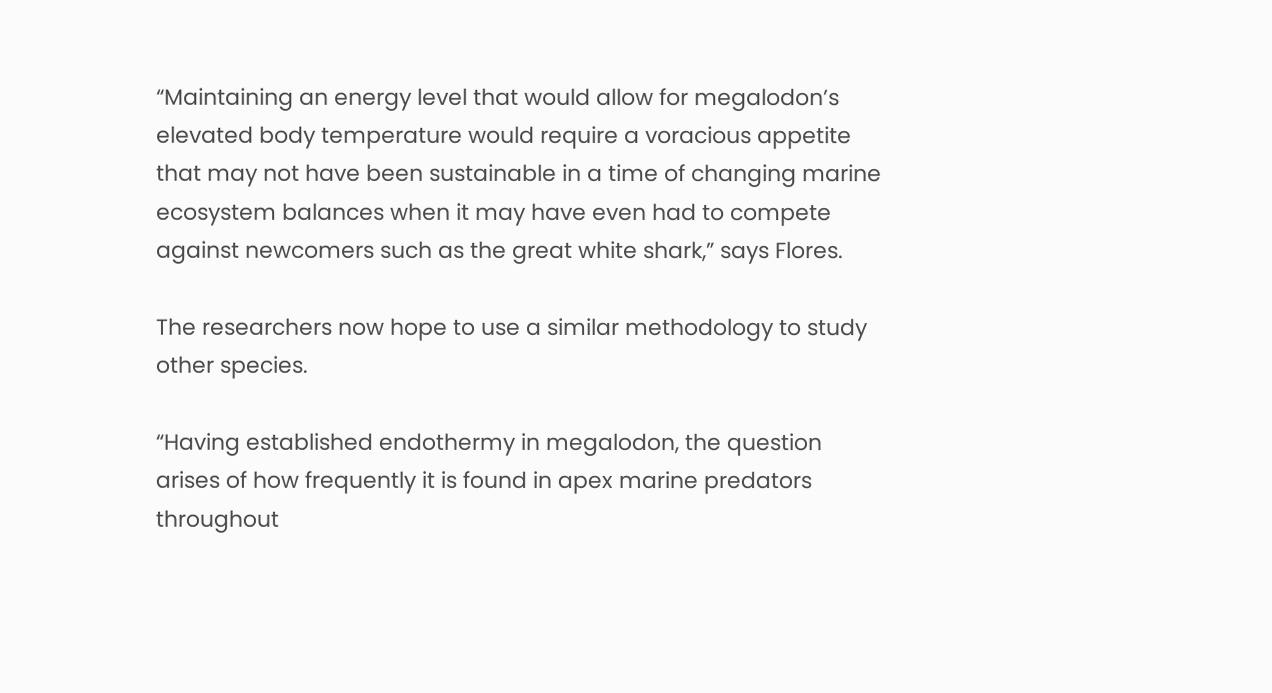“Maintaining an energy level that would allow for megalodon’s elevated body temperature would require a voracious appetite that may not have been sustainable in a time of changing marine ecosystem balances when it may have even had to compete against newcomers such as the great white shark,” says Flores.

The researchers now hope to use a similar methodology to study other species.

“Having established endothermy in megalodon, the question arises of how frequently it is found in apex marine predators throughout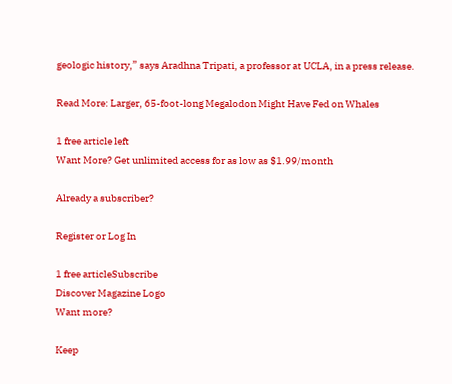geologic history,” says Aradhna Tripati, a professor at UCLA, in a press release.

Read More: Larger, 65-foot-long Megalodon Might Have Fed on Whales

1 free article left
Want More? Get unlimited access for as low as $1.99/month

Already a subscriber?

Register or Log In

1 free articleSubscribe
Discover Magazine Logo
Want more?

Keep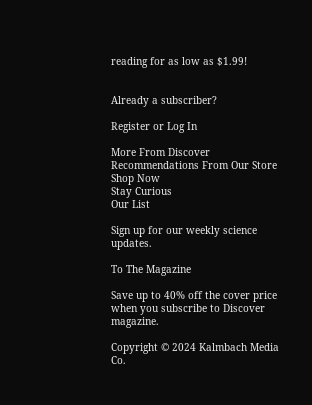reading for as low as $1.99!


Already a subscriber?

Register or Log In

More From Discover
Recommendations From Our Store
Shop Now
Stay Curious
Our List

Sign up for our weekly science updates.

To The Magazine

Save up to 40% off the cover price when you subscribe to Discover magazine.

Copyright © 2024 Kalmbach Media Co.